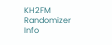KH2FM Randomizer Info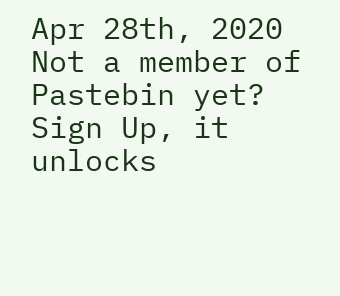Apr 28th, 2020
Not a member of Pastebin yet? Sign Up, it unlocks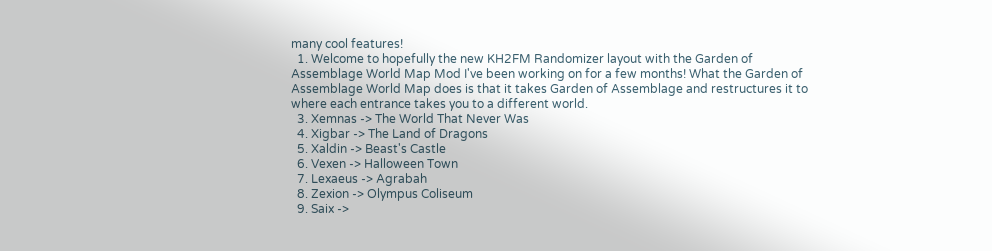many cool features!
  1. Welcome to hopefully the new KH2FM Randomizer layout with the Garden of Assemblage World Map Mod I've been working on for a few months! What the Garden of Assemblage World Map does is that it takes Garden of Assemblage and restructures it to where each entrance takes you to a different world.
  3. Xemnas -> The World That Never Was
  4. Xigbar -> The Land of Dragons
  5. Xaldin -> Beast's Castle
  6. Vexen -> Halloween Town
  7. Lexaeus -> Agrabah
  8. Zexion -> Olympus Coliseum
  9. Saix ->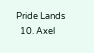Pride Lands
  10. Axel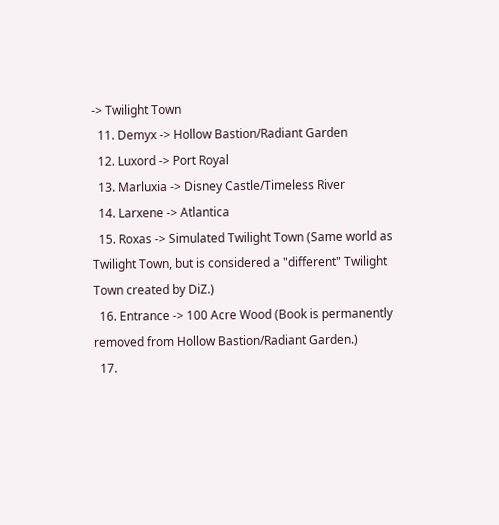-> Twilight Town
  11. Demyx -> Hollow Bastion/Radiant Garden
  12. Luxord -> Port Royal
  13. Marluxia -> Disney Castle/Timeless River
  14. Larxene -> Atlantica
  15. Roxas -> Simulated Twilight Town (Same world as Twilight Town, but is considered a "different" Twilight Town created by DiZ.)
  16. Entrance -> 100 Acre Wood (Book is permanently removed from Hollow Bastion/Radiant Garden.)
  17.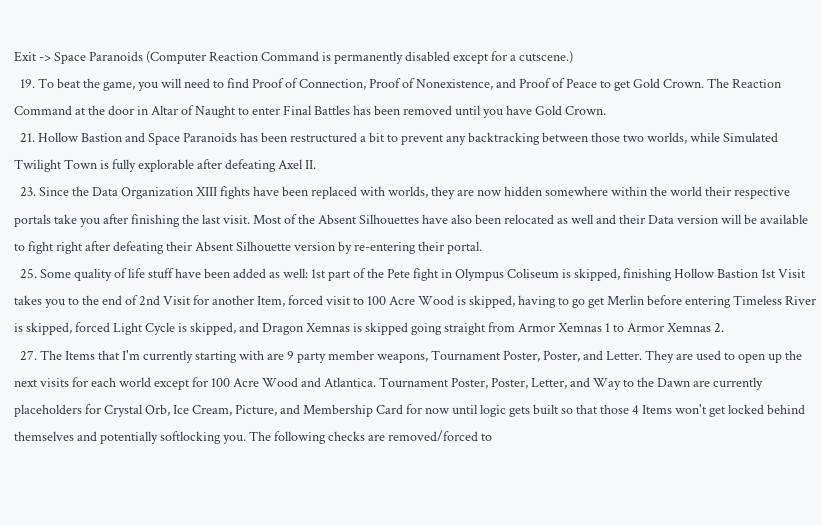Exit -> Space Paranoids (Computer Reaction Command is permanently disabled except for a cutscene.)
  19. To beat the game, you will need to find Proof of Connection, Proof of Nonexistence, and Proof of Peace to get Gold Crown. The Reaction Command at the door in Altar of Naught to enter Final Battles has been removed until you have Gold Crown.
  21. Hollow Bastion and Space Paranoids has been restructured a bit to prevent any backtracking between those two worlds, while Simulated Twilight Town is fully explorable after defeating Axel II.
  23. Since the Data Organization XIII fights have been replaced with worlds, they are now hidden somewhere within the world their respective portals take you after finishing the last visit. Most of the Absent Silhouettes have also been relocated as well and their Data version will be available to fight right after defeating their Absent Silhouette version by re-entering their portal.
  25. Some quality of life stuff have been added as well: 1st part of the Pete fight in Olympus Coliseum is skipped, finishing Hollow Bastion 1st Visit takes you to the end of 2nd Visit for another Item, forced visit to 100 Acre Wood is skipped, having to go get Merlin before entering Timeless River is skipped, forced Light Cycle is skipped, and Dragon Xemnas is skipped going straight from Armor Xemnas 1 to Armor Xemnas 2.
  27. The Items that I'm currently starting with are 9 party member weapons, Tournament Poster, Poster, and Letter. They are used to open up the next visits for each world except for 100 Acre Wood and Atlantica. Tournament Poster, Poster, Letter, and Way to the Dawn are currently placeholders for Crystal Orb, Ice Cream, Picture, and Membership Card for now until logic gets built so that those 4 Items won't get locked behind themselves and potentially softlocking you. The following checks are removed/forced to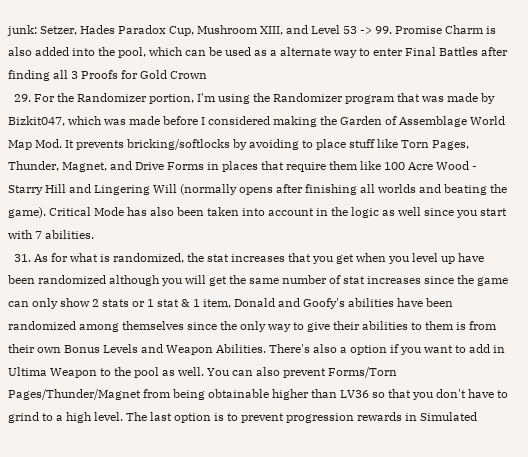junk: Setzer, Hades Paradox Cup, Mushroom XIII, and Level 53 -> 99. Promise Charm is also added into the pool, which can be used as a alternate way to enter Final Battles after finding all 3 Proofs for Gold Crown
  29. For the Randomizer portion, I'm using the Randomizer program that was made by Bizkit047, which was made before I considered making the Garden of Assemblage World Map Mod. It prevents bricking/softlocks by avoiding to place stuff like Torn Pages, Thunder, Magnet, and Drive Forms in places that require them like 100 Acre Wood - Starry Hill and Lingering Will (normally opens after finishing all worlds and beating the game). Critical Mode has also been taken into account in the logic as well since you start with 7 abilities.
  31. As for what is randomized, the stat increases that you get when you level up have been randomized although you will get the same number of stat increases since the game can only show 2 stats or 1 stat & 1 item, Donald and Goofy's abilities have been randomized among themselves since the only way to give their abilities to them is from their own Bonus Levels and Weapon Abilities. There's also a option if you want to add in Ultima Weapon to the pool as well. You can also prevent Forms/Torn Pages/Thunder/Magnet from being obtainable higher than LV36 so that you don't have to grind to a high level. The last option is to prevent progression rewards in Simulated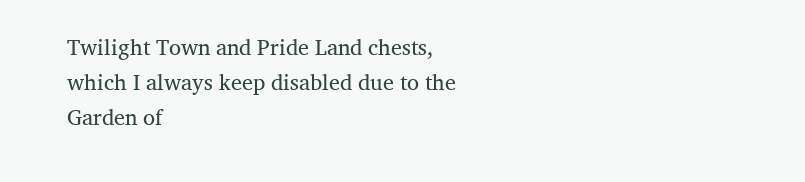Twilight Town and Pride Land chests, which I always keep disabled due to the Garden of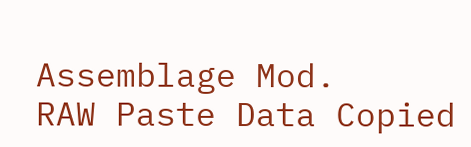Assemblage Mod.
RAW Paste Data Copied